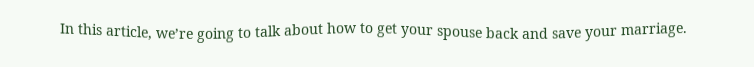In this article, we’re going to talk about how to get your spouse back and save your marriage.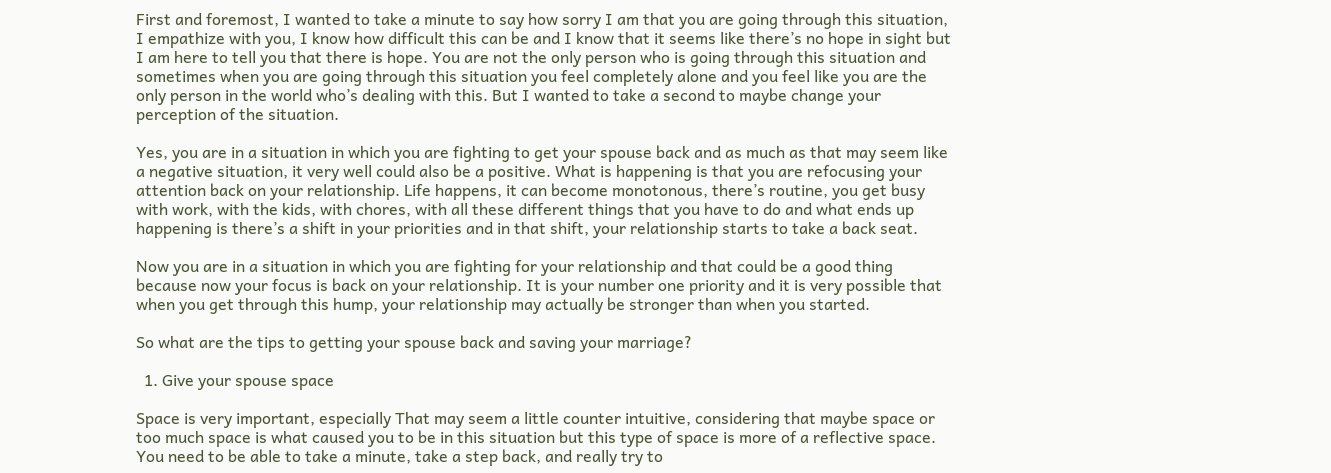First and foremost, I wanted to take a minute to say how sorry I am that you are going through this situation, I empathize with you, I know how difficult this can be and I know that it seems like there’s no hope in sight but I am here to tell you that there is hope. You are not the only person who is going through this situation and sometimes when you are going through this situation you feel completely alone and you feel like you are the only person in the world who’s dealing with this. But I wanted to take a second to maybe change your perception of the situation.

Yes, you are in a situation in which you are fighting to get your spouse back and as much as that may seem like a negative situation, it very well could also be a positive. What is happening is that you are refocusing your attention back on your relationship. Life happens, it can become monotonous, there’s routine, you get busy with work, with the kids, with chores, with all these different things that you have to do and what ends up happening is there’s a shift in your priorities and in that shift, your relationship starts to take a back seat.

Now you are in a situation in which you are fighting for your relationship and that could be a good thing because now your focus is back on your relationship. It is your number one priority and it is very possible that when you get through this hump, your relationship may actually be stronger than when you started.

So what are the tips to getting your spouse back and saving your marriage?

  1. Give your spouse space

Space is very important, especially That may seem a little counter intuitive, considering that maybe space or too much space is what caused you to be in this situation but this type of space is more of a reflective space. You need to be able to take a minute, take a step back, and really try to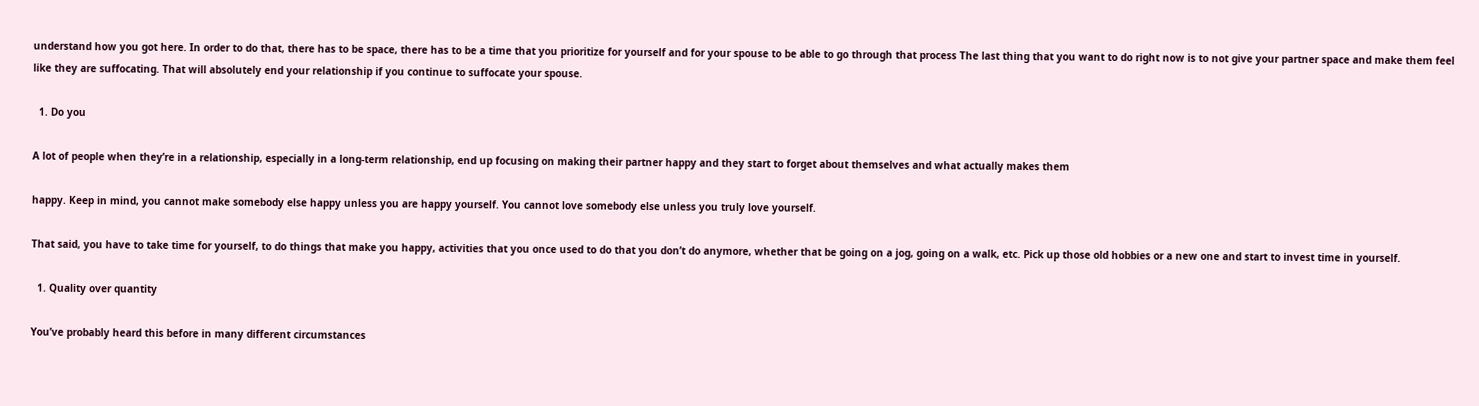understand how you got here. In order to do that, there has to be space, there has to be a time that you prioritize for yourself and for your spouse to be able to go through that process The last thing that you want to do right now is to not give your partner space and make them feel like they are suffocating. That will absolutely end your relationship if you continue to suffocate your spouse.

  1. Do you

A lot of people when they’re in a relationship, especially in a long-term relationship, end up focusing on making their partner happy and they start to forget about themselves and what actually makes them

happy. Keep in mind, you cannot make somebody else happy unless you are happy yourself. You cannot love somebody else unless you truly love yourself.

That said, you have to take time for yourself, to do things that make you happy, activities that you once used to do that you don’t do anymore, whether that be going on a jog, going on a walk, etc. Pick up those old hobbies or a new one and start to invest time in yourself.

  1. Quality over quantity

You’ve probably heard this before in many different circumstances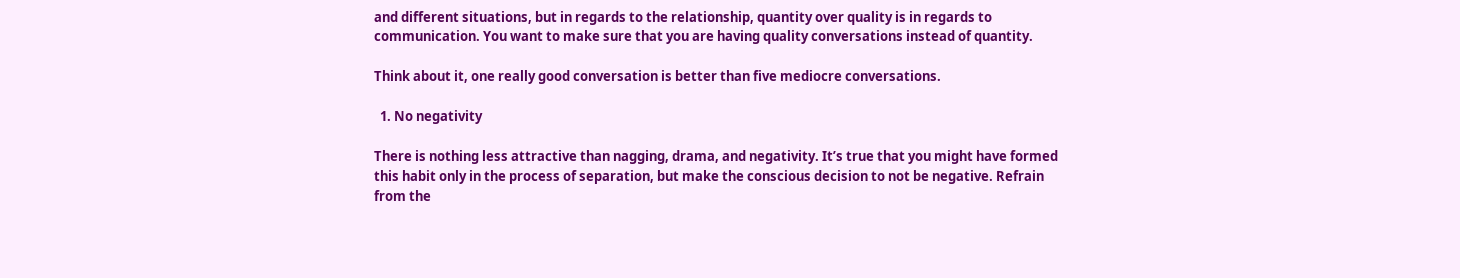and different situations, but in regards to the relationship, quantity over quality is in regards to communication. You want to make sure that you are having quality conversations instead of quantity.

Think about it, one really good conversation is better than five mediocre conversations.

  1. No negativity

There is nothing less attractive than nagging, drama, and negativity. It’s true that you might have formed this habit only in the process of separation, but make the conscious decision to not be negative. Refrain from the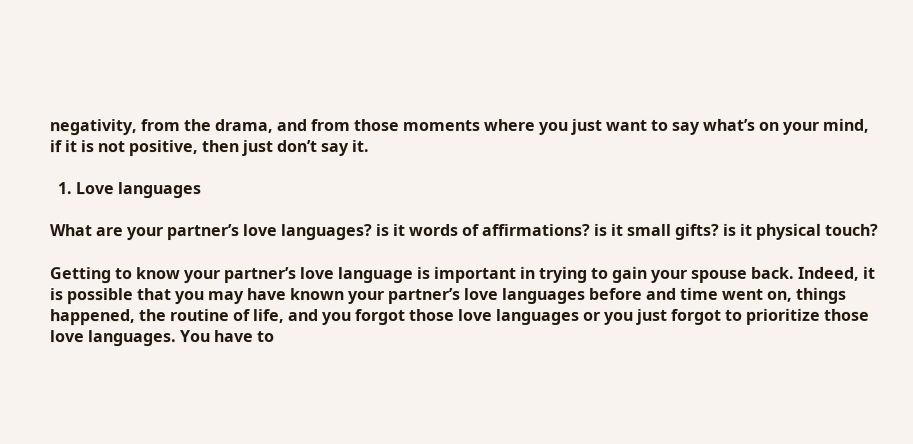negativity, from the drama, and from those moments where you just want to say what’s on your mind, if it is not positive, then just don’t say it.

  1. Love languages

What are your partner’s love languages? is it words of affirmations? is it small gifts? is it physical touch?

Getting to know your partner’s love language is important in trying to gain your spouse back. Indeed, it is possible that you may have known your partner’s love languages before and time went on, things happened, the routine of life, and you forgot those love languages or you just forgot to prioritize those love languages. You have to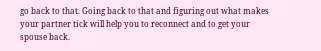go back to that. Going back to that and figuring out what makes your partner tick will help you to reconnect and to get your spouse back.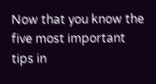Now that you know the five most important tips in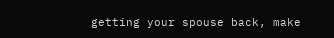getting your spouse back, make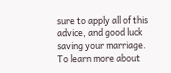sure to apply all of this advice, and good luck saving your marriage. To learn more about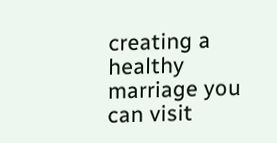creating a healthy marriage you can visit